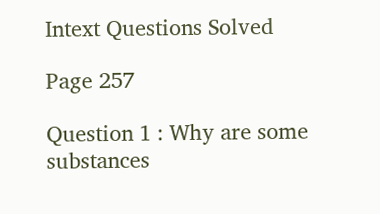Intext Questions Solved

Page 257

Question 1 : Why are some substances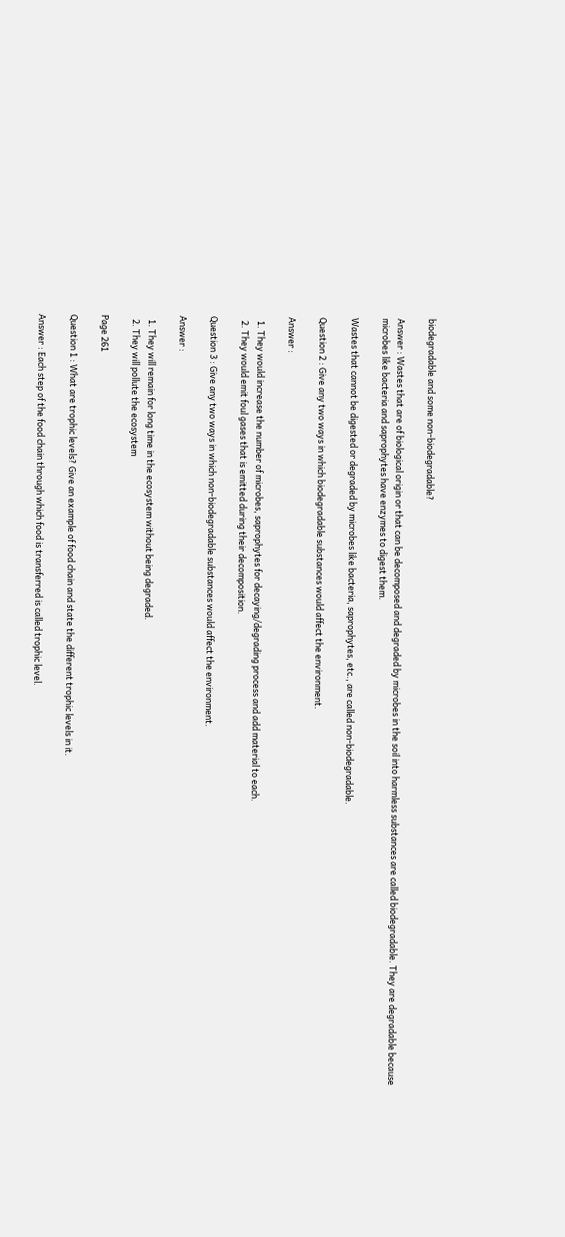biodegradable and some non-biodegradable?

Answer : Wastes that are of biological origin or that can be decomposed and degraded by microbes in the soil into harmless substances are called biodegradable. They are degradable because microbes like bacteria and saprophytes have enzymes to digest them.

Wastes that cannot be digested or degraded by microbes like bacteria, saprophytes, etc., are called non-biodegradable.

Question 2 : Give any two ways in which biodegradable substances would affect the environment.

Answer :

  1. They would increase the number of microbes, saprophytes for decaying/degrading process and add material to each.
  2. They would emit foul gases that is emitted during their decomposition.

Question 3 : Give any two ways in which non-biodegradable substances would affect the environment.

Answer :

  1. They will remain for long time in the ecosystem without being degraded.
  2. They will pollute the ecosystem

Page 261

Question 1 : What are trophic levels? Give an example of food chain and state the different trophic levels in it.

Answer : Each step of the food chain through which food is transferred is called trophic level.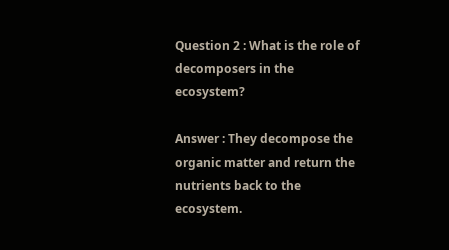Question 2 : What is the role of decomposers in the ecosystem?

Answer : They decompose the organic matter and return the nutrients back to the ecosystem.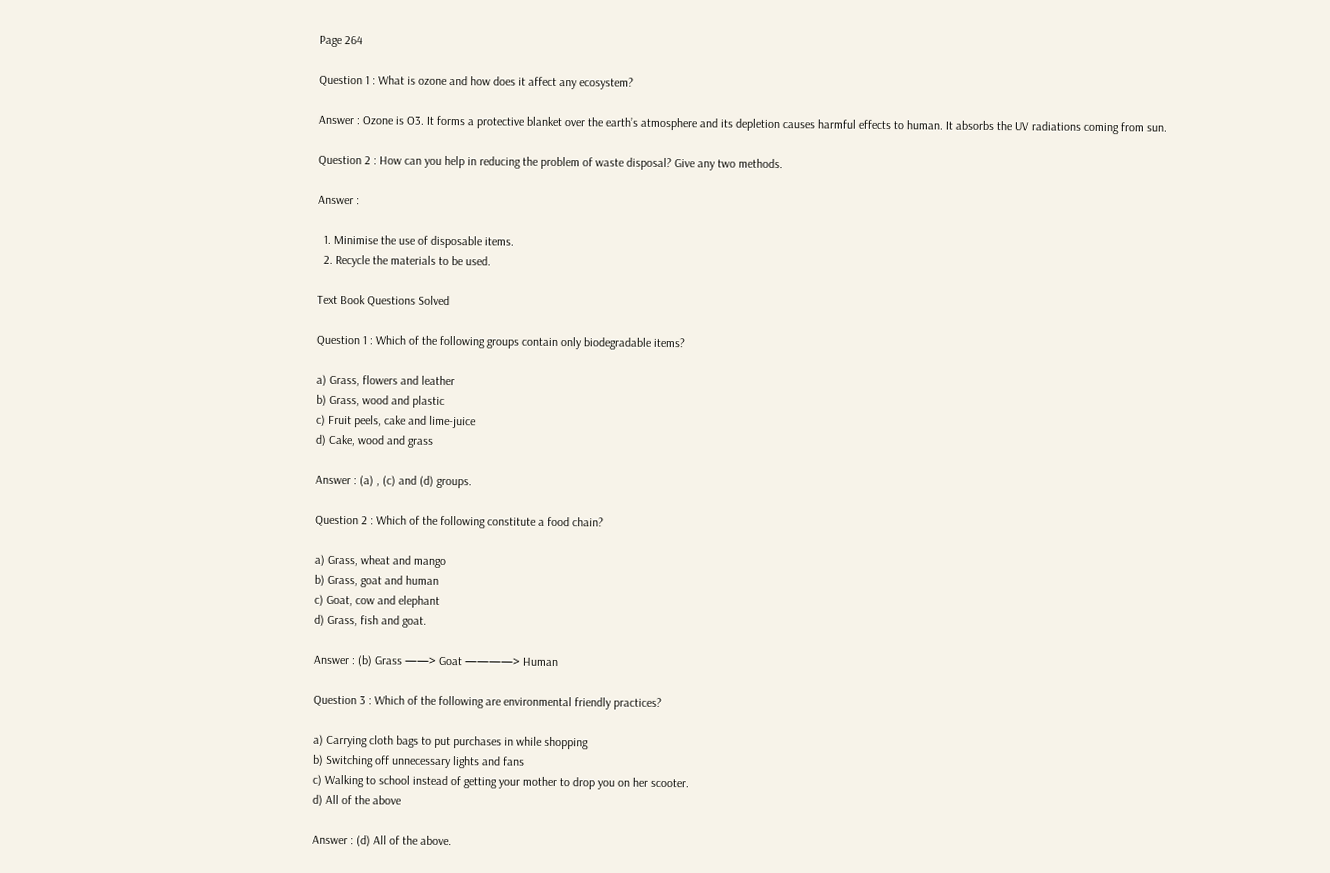Page 264

Question 1 : What is ozone and how does it affect any ecosystem?

Answer : Ozone is O3. It forms a protective blanket over the earth’s atmosphere and its depletion causes harmful effects to human. It absorbs the UV radiations coming from sun.

Question 2 : How can you help in reducing the problem of waste disposal? Give any two methods.

Answer :

  1. Minimise the use of disposable items.
  2. Recycle the materials to be used.

Text Book Questions Solved

Question 1 : Which of the following groups contain only biodegradable items?

a) Grass, flowers and leather
b) Grass, wood and plastic
c) Fruit peels, cake and lime-juice
d) Cake, wood and grass

Answer : (a) , (c) and (d) groups.

Question 2 : Which of the following constitute a food chain?

a) Grass, wheat and mango
b) Grass, goat and human
c) Goat, cow and elephant
d) Grass, fish and goat.

Answer : (b) Grass ——> Goat ————> Human

Question 3 : Which of the following are environmental friendly practices?

a) Carrying cloth bags to put purchases in while shopping
b) Switching off unnecessary lights and fans
c) Walking to school instead of getting your mother to drop you on her scooter.
d) All of the above

Answer : (d) All of the above.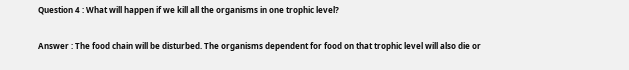Question 4 : What will happen if we kill all the organisms in one trophic level?

Answer : The food chain will be disturbed. The organisms dependent for food on that trophic level will also die or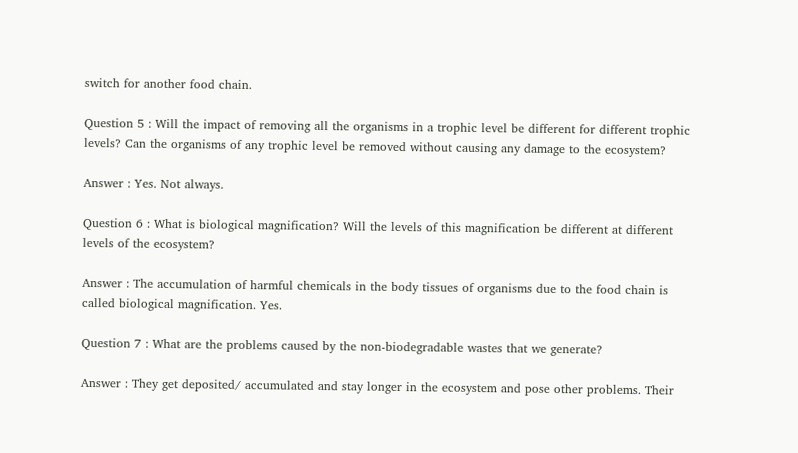switch for another food chain.

Question 5 : Will the impact of removing all the organisms in a trophic level be different for different trophic levels? Can the organisms of any trophic level be removed without causing any damage to the ecosystem?

Answer : Yes. Not always.

Question 6 : What is biological magnification? Will the levels of this magnification be different at different levels of the ecosystem?

Answer : The accumulation of harmful chemicals in the body tissues of organisms due to the food chain is called biological magnification. Yes.

Question 7 : What are the problems caused by the non-biodegradable wastes that we generate?

Answer : They get deposited/ accumulated and stay longer in the ecosystem and pose other problems. Their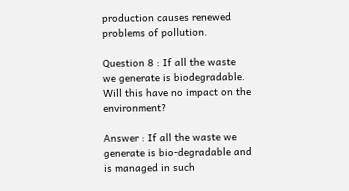production causes renewed problems of pollution.

Question 8 : If all the waste we generate is biodegradable. Will this have no impact on the environment?

Answer : If all the waste we generate is bio-degradable and is managed in such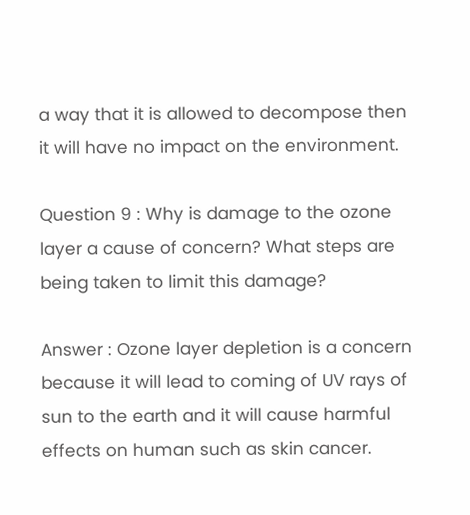a way that it is allowed to decompose then it will have no impact on the environment.

Question 9 : Why is damage to the ozone layer a cause of concern? What steps are being taken to limit this damage?

Answer : Ozone layer depletion is a concern because it will lead to coming of UV rays of sun to the earth and it will cause harmful effects on human such as skin cancer.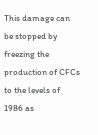This damage can be stopped by freezing the production of CFCs to the levels of 1986 as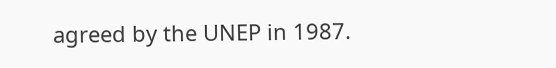agreed by the UNEP in 1987.